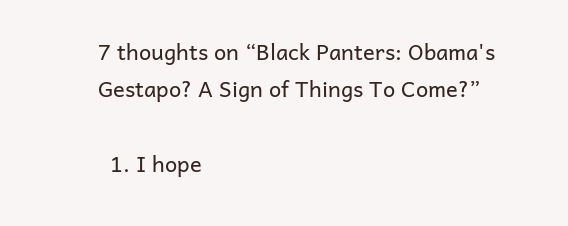7 thoughts on “Black Panters: Obama's Gestapo? A Sign of Things To Come?”

  1. I hope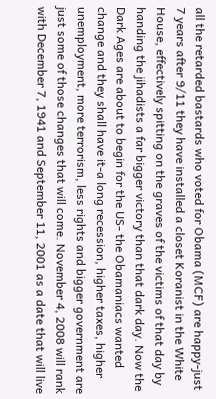all the retarded bastards who voted for Obama (MCF) are happy-just 7 years after 9/11 they have installed a closet Koranist in the White House, effectively spitting on the graves of the victims of that day by handing the jihadists a far bigger victory than that dark day. Now the Dark Ages are about to begin for the US- the Obamaniacs wanted change and they shall have it-a long recession, higher taxes, higher unemployment, more terrorism, less rights and bigger government are just some of those changes that will come. November 4, 2008 will rank with December 7, 1941 and September 11, 2001 as a date that will live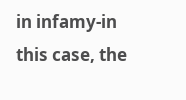in infamy-in this case, the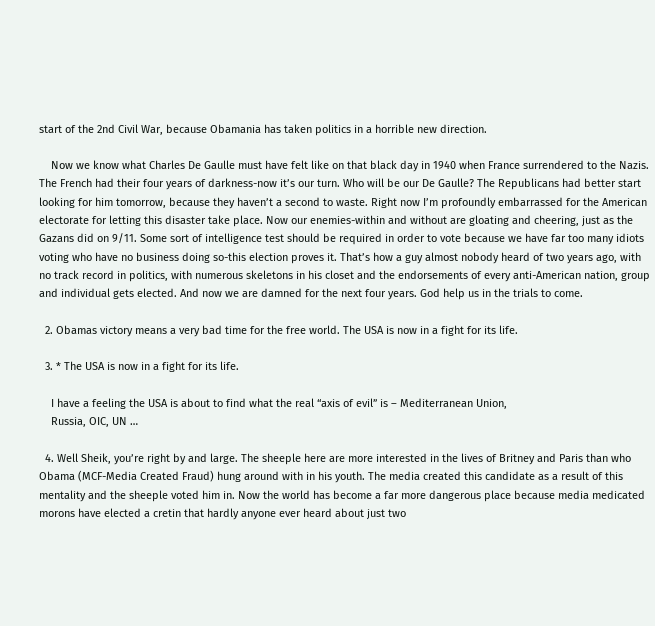start of the 2nd Civil War, because Obamania has taken politics in a horrible new direction.

    Now we know what Charles De Gaulle must have felt like on that black day in 1940 when France surrendered to the Nazis. The French had their four years of darkness-now it’s our turn. Who will be our De Gaulle? The Republicans had better start looking for him tomorrow, because they haven’t a second to waste. Right now I’m profoundly embarrassed for the American electorate for letting this disaster take place. Now our enemies-within and without are gloating and cheering, just as the Gazans did on 9/11. Some sort of intelligence test should be required in order to vote because we have far too many idiots voting who have no business doing so-this election proves it. That’s how a guy almost nobody heard of two years ago, with no track record in politics, with numerous skeletons in his closet and the endorsements of every anti-American nation, group and individual gets elected. And now we are damned for the next four years. God help us in the trials to come.

  2. Obamas victory means a very bad time for the free world. The USA is now in a fight for its life.

  3. * The USA is now in a fight for its life.

    I have a feeling the USA is about to find what the real “axis of evil” is – Mediterranean Union,
    Russia, OIC, UN …

  4. Well Sheik, you’re right by and large. The sheeple here are more interested in the lives of Britney and Paris than who Obama (MCF-Media Created Fraud) hung around with in his youth. The media created this candidate as a result of this mentality and the sheeple voted him in. Now the world has become a far more dangerous place because media medicated morons have elected a cretin that hardly anyone ever heard about just two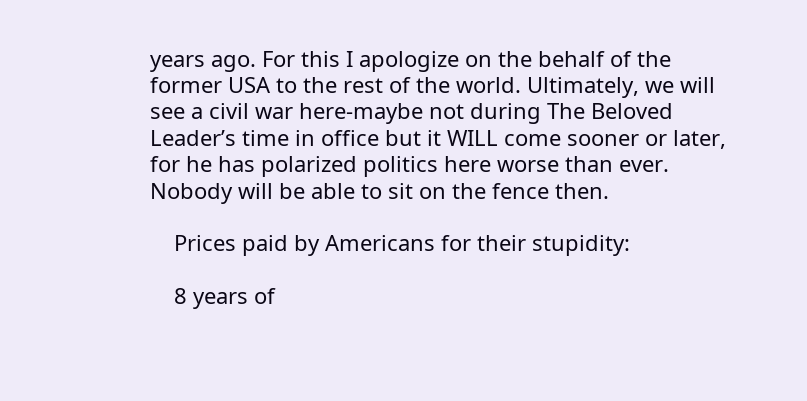years ago. For this I apologize on the behalf of the former USA to the rest of the world. Ultimately, we will see a civil war here-maybe not during The Beloved Leader’s time in office but it WILL come sooner or later, for he has polarized politics here worse than ever. Nobody will be able to sit on the fence then.

    Prices paid by Americans for their stupidity:

    8 years of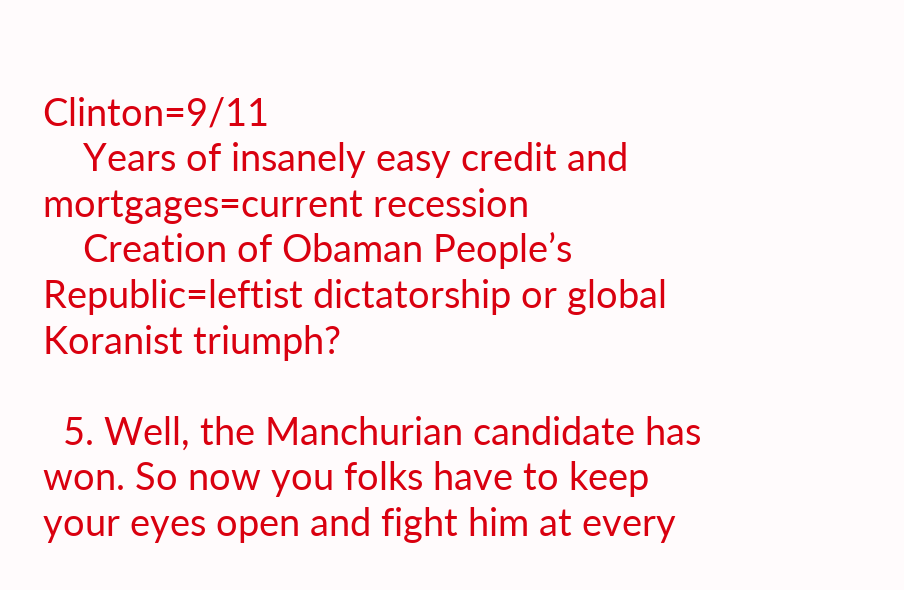Clinton=9/11
    Years of insanely easy credit and mortgages=current recession
    Creation of Obaman People’s Republic=leftist dictatorship or global Koranist triumph?

  5. Well, the Manchurian candidate has won. So now you folks have to keep your eyes open and fight him at every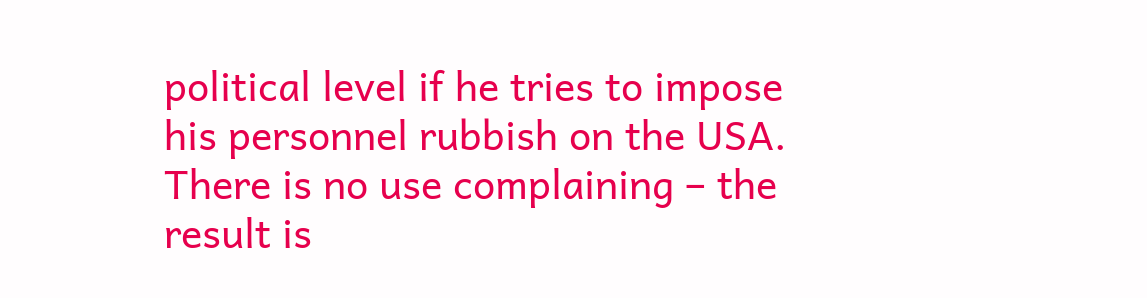political level if he tries to impose his personnel rubbish on the USA. There is no use complaining – the result is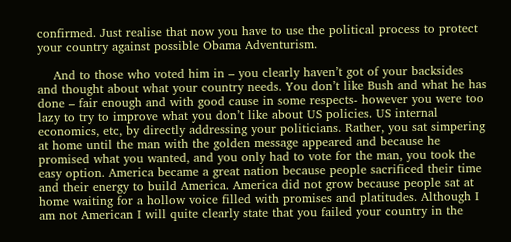confirmed. Just realise that now you have to use the political process to protect your country against possible Obama Adventurism.

    And to those who voted him in – you clearly haven’t got of your backsides and thought about what your country needs. You don’t like Bush and what he has done – fair enough and with good cause in some respects- however you were too lazy to try to improve what you don’t like about US policies. US internal economics, etc, by directly addressing your politicians. Rather, you sat simpering at home until the man with the golden message appeared and because he promised what you wanted, and you only had to vote for the man, you took the easy option. America became a great nation because people sacrificed their time and their energy to build America. America did not grow because people sat at home waiting for a hollow voice filled with promises and platitudes. Although I am not American I will quite clearly state that you failed your country in the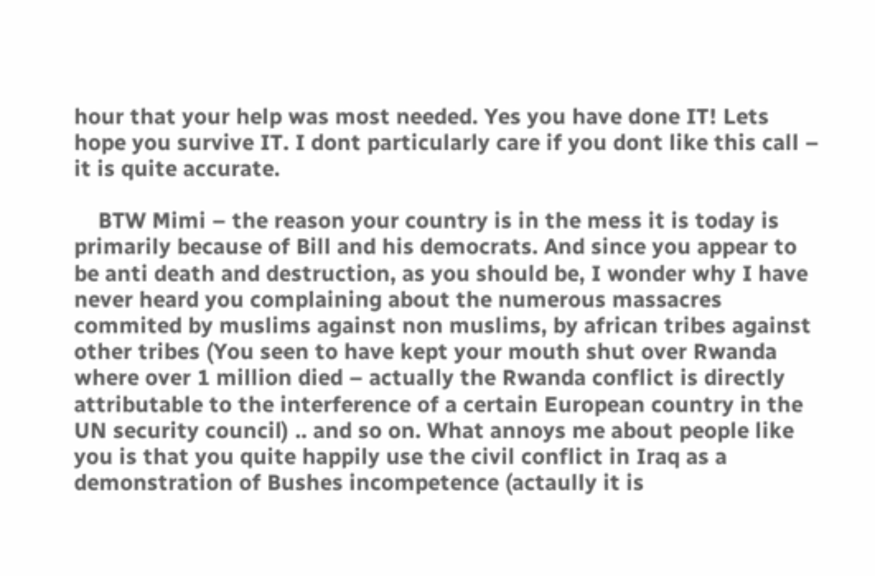hour that your help was most needed. Yes you have done IT! Lets hope you survive IT. I dont particularly care if you dont like this call – it is quite accurate.

    BTW Mimi – the reason your country is in the mess it is today is primarily because of Bill and his democrats. And since you appear to be anti death and destruction, as you should be, I wonder why I have never heard you complaining about the numerous massacres commited by muslims against non muslims, by african tribes against other tribes (You seen to have kept your mouth shut over Rwanda where over 1 million died – actually the Rwanda conflict is directly attributable to the interference of a certain European country in the UN security council) .. and so on. What annoys me about people like you is that you quite happily use the civil conflict in Iraq as a demonstration of Bushes incompetence (actaully it is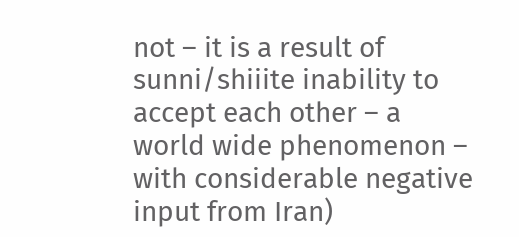not – it is a result of sunni/shiiite inability to accept each other – a world wide phenomenon – with considerable negative input from Iran)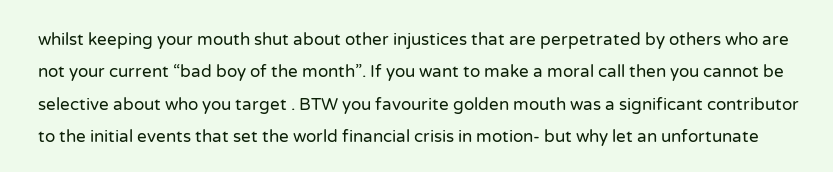whilst keeping your mouth shut about other injustices that are perpetrated by others who are not your current “bad boy of the month”. If you want to make a moral call then you cannot be selective about who you target . BTW you favourite golden mouth was a significant contributor to the initial events that set the world financial crisis in motion- but why let an unfortunate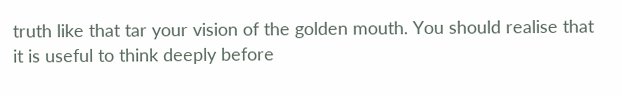truth like that tar your vision of the golden mouth. You should realise that it is useful to think deeply before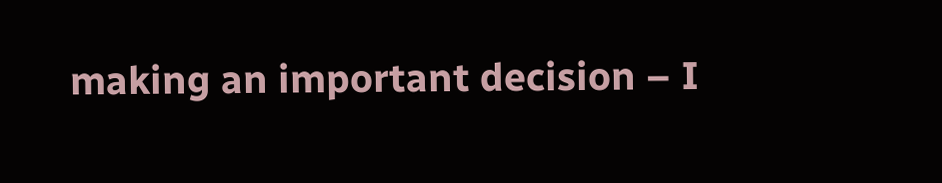making an important decision – I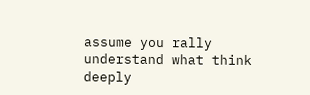assume you rally understand what think deeply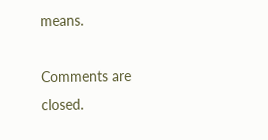means.

Comments are closed.